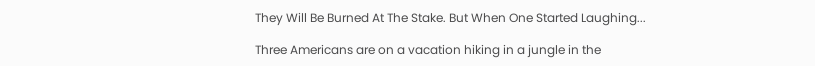They Will Be Burned At The Stake. But When One Started Laughing...

Three Americans are on a vacation hiking in a jungle in the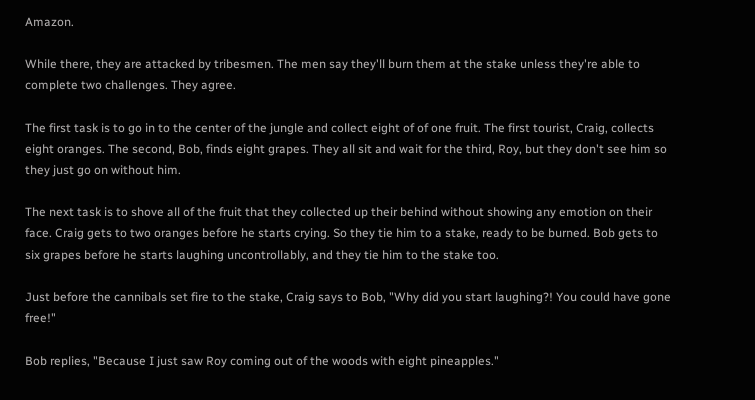Amazon.

While there, they are attacked by tribesmen. The men say they'll burn them at the stake unless they're able to complete two challenges. They agree.

The first task is to go in to the center of the jungle and collect eight of of one fruit. The first tourist, Craig, collects eight oranges. The second, Bob, finds eight grapes. They all sit and wait for the third, Roy, but they don't see him so they just go on without him.

The next task is to shove all of the fruit that they collected up their behind without showing any emotion on their face. Craig gets to two oranges before he starts crying. So they tie him to a stake, ready to be burned. Bob gets to six grapes before he starts laughing uncontrollably, and they tie him to the stake too.

Just before the cannibals set fire to the stake, Craig says to Bob, "Why did you start laughing?! You could have gone free!"

Bob replies, "Because I just saw Roy coming out of the woods with eight pineapples."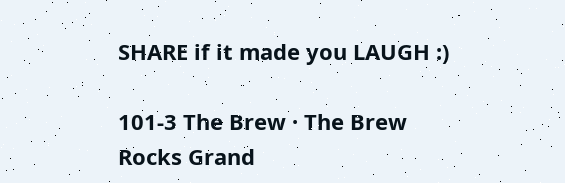SHARE if it made you LAUGH :)

101-3 The Brew · The Brew Rocks Grand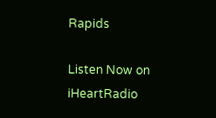Rapids

Listen Now on iHeartRadio